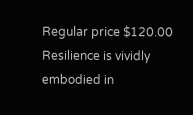Regular price $120.00
Resilience is vividly embodied in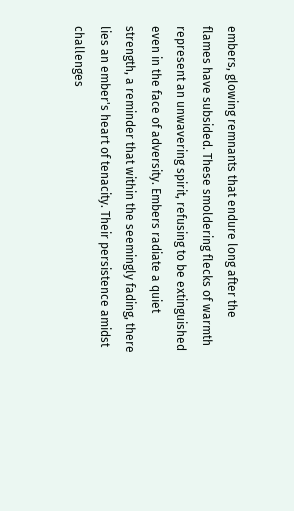embers, glowing remnants that endure long after the flames have subsided. These smoldering flecks of warmth represent an unwavering spirit, refusing to be extinguished even in the face of adversity. Embers radiate a quiet strength, a reminder that within the seemingly fading, there lies an ember's heart of tenacity. Their persistence amidst challenges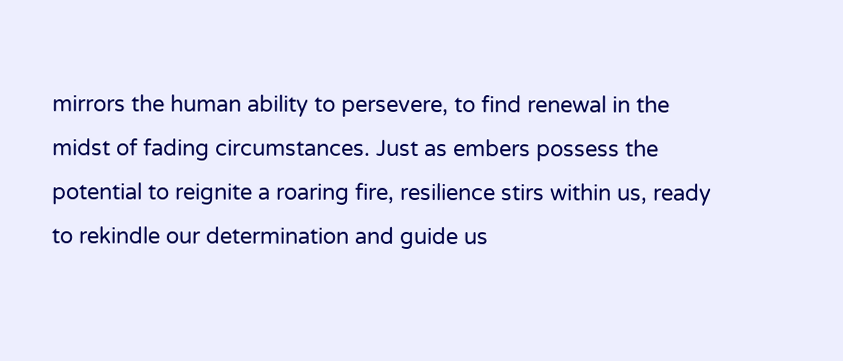mirrors the human ability to persevere, to find renewal in the midst of fading circumstances. Just as embers possess the potential to reignite a roaring fire, resilience stirs within us, ready to rekindle our determination and guide us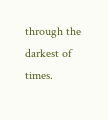through the darkest of times.